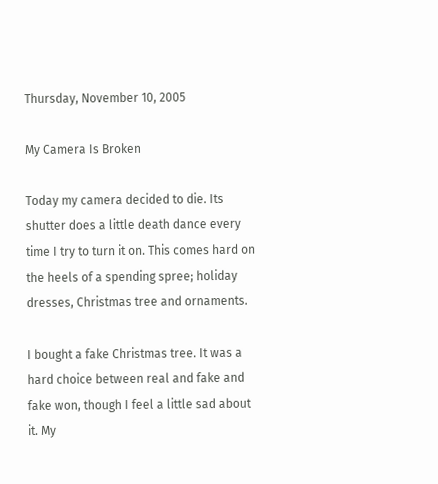Thursday, November 10, 2005

My Camera Is Broken

Today my camera decided to die. Its shutter does a little death dance every time I try to turn it on. This comes hard on the heels of a spending spree; holiday dresses, Christmas tree and ornaments.

I bought a fake Christmas tree. It was a hard choice between real and fake and fake won, though I feel a little sad about it. My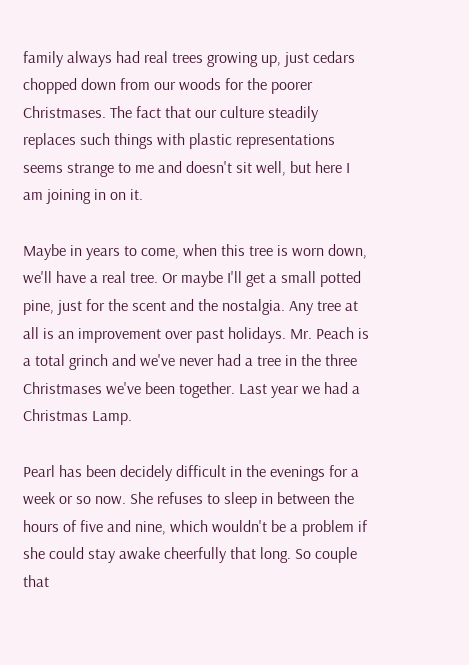family always had real trees growing up, just cedars chopped down from our woods for the poorer Christmases. The fact that our culture steadily replaces such things with plastic representations seems strange to me and doesn't sit well, but here I am joining in on it.

Maybe in years to come, when this tree is worn down, we'll have a real tree. Or maybe I'll get a small potted pine, just for the scent and the nostalgia. Any tree at all is an improvement over past holidays. Mr. Peach is a total grinch and we've never had a tree in the three Christmases we've been together. Last year we had a Christmas Lamp.

Pearl has been decidely difficult in the evenings for a week or so now. She refuses to sleep in between the hours of five and nine, which wouldn't be a problem if she could stay awake cheerfully that long. So couple that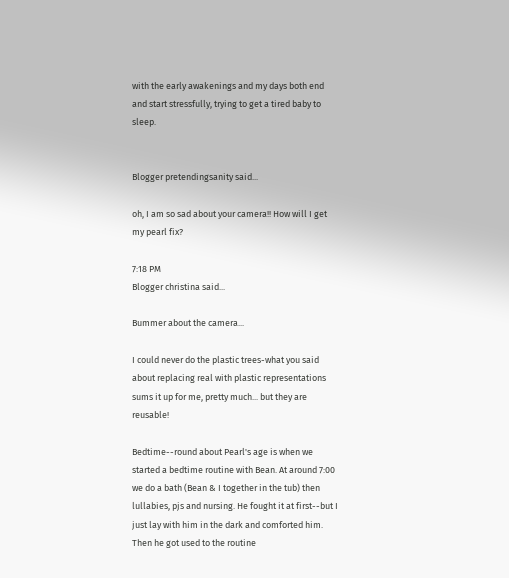with the early awakenings and my days both end and start stressfully, trying to get a tired baby to sleep.


Blogger pretendingsanity said...

oh, I am so sad about your camera!! How will I get my pearl fix?

7:18 PM
Blogger christina said...

Bummer about the camera...

I could never do the plastic trees-what you said about replacing real with plastic representations sums it up for me, pretty much... but they are reusable!

Bedtime--round about Pearl's age is when we started a bedtime routine with Bean. At around 7:00 we do a bath (Bean & I together in the tub) then lullabies, pjs and nursing. He fought it at first--but I just lay with him in the dark and comforted him. Then he got used to the routine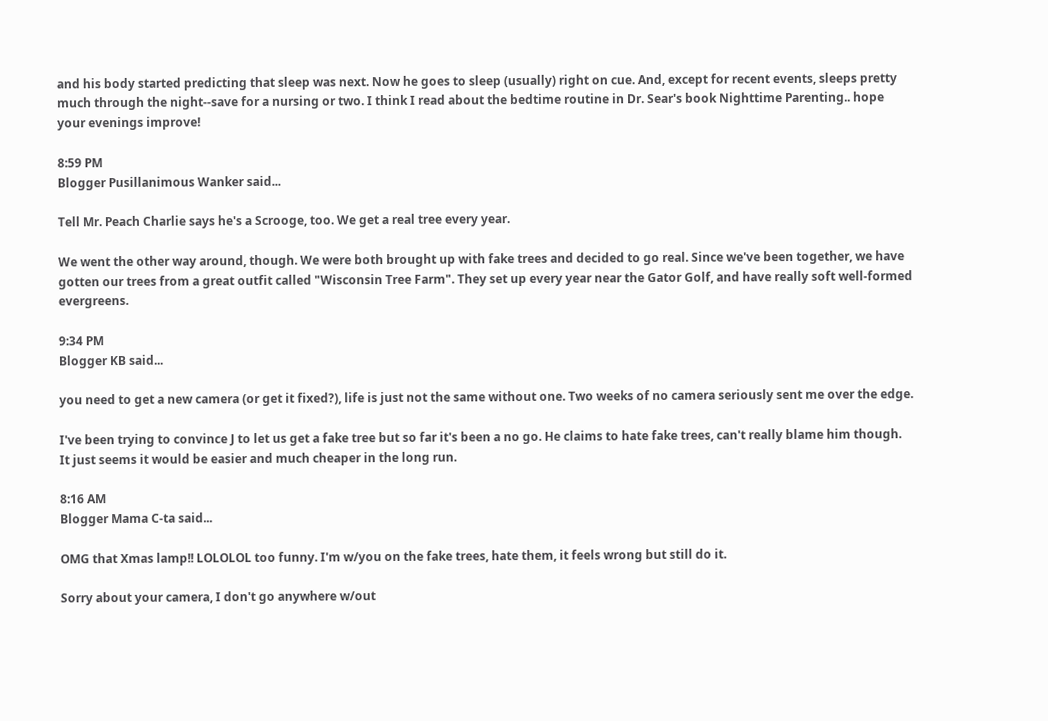and his body started predicting that sleep was next. Now he goes to sleep (usually) right on cue. And, except for recent events, sleeps pretty much through the night--save for a nursing or two. I think I read about the bedtime routine in Dr. Sear's book Nighttime Parenting.. hope your evenings improve!

8:59 PM
Blogger Pusillanimous Wanker said...

Tell Mr. Peach Charlie says he's a Scrooge, too. We get a real tree every year.

We went the other way around, though. We were both brought up with fake trees and decided to go real. Since we've been together, we have gotten our trees from a great outfit called "Wisconsin Tree Farm". They set up every year near the Gator Golf, and have really soft well-formed evergreens.

9:34 PM
Blogger KB said...

you need to get a new camera (or get it fixed?), life is just not the same without one. Two weeks of no camera seriously sent me over the edge.

I've been trying to convince J to let us get a fake tree but so far it's been a no go. He claims to hate fake trees, can't really blame him though. It just seems it would be easier and much cheaper in the long run.

8:16 AM
Blogger Mama C-ta said...

OMG that Xmas lamp!! LOLOLOL too funny. I'm w/you on the fake trees, hate them, it feels wrong but still do it.

Sorry about your camera, I don't go anywhere w/out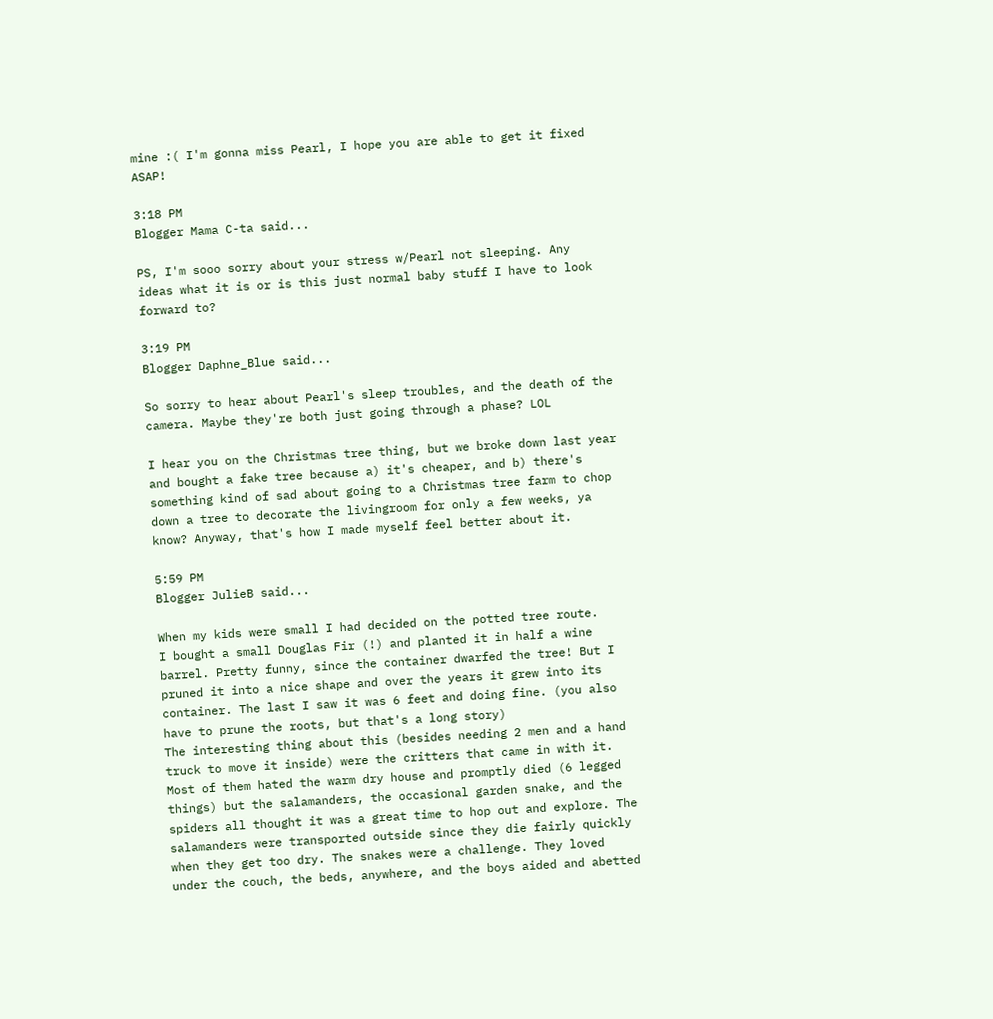mine :( I'm gonna miss Pearl, I hope you are able to get it fixed ASAP!

3:18 PM
Blogger Mama C-ta said...

PS, I'm sooo sorry about your stress w/Pearl not sleeping. Any ideas what it is or is this just normal baby stuff I have to look forward to?

3:19 PM
Blogger Daphne_Blue said...

So sorry to hear about Pearl's sleep troubles, and the death of the camera. Maybe they're both just going through a phase? LOL

I hear you on the Christmas tree thing, but we broke down last year and bought a fake tree because a) it's cheaper, and b) there's something kind of sad about going to a Christmas tree farm to chop down a tree to decorate the livingroom for only a few weeks, ya know? Anyway, that's how I made myself feel better about it.

5:59 PM
Blogger JulieB said...

When my kids were small I had decided on the potted tree route.
I bought a small Douglas Fir (!) and planted it in half a wine barrel. Pretty funny, since the container dwarfed the tree! But I pruned it into a nice shape and over the years it grew into its container. The last I saw it was 6 feet and doing fine. (you also have to prune the roots, but that's a long story)
The interesting thing about this (besides needing 2 men and a hand truck to move it inside) were the critters that came in with it. Most of them hated the warm dry house and promptly died (6 legged things) but the salamanders, the occasional garden snake, and the spiders all thought it was a great time to hop out and explore. The salamanders were transported outside since they die fairly quickly when they get too dry. The snakes were a challenge. They loved under the couch, the beds, anywhere, and the boys aided and abetted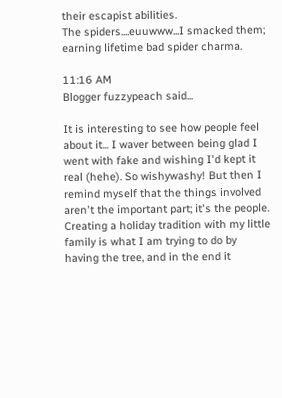their escapist abilities.
The spiders....euuwww...I smacked them; earning lifetime bad spider charma.

11:16 AM
Blogger fuzzypeach said...

It is interesting to see how people feel about it... I waver between being glad I went with fake and wishing I'd kept it real (hehe). So wishywashy! But then I remind myself that the things involved aren't the important part; it's the people. Creating a holiday tradition with my little family is what I am trying to do by having the tree, and in the end it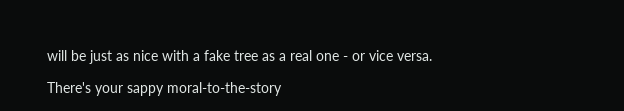will be just as nice with a fake tree as a real one - or vice versa.

There's your sappy moral-to-the-story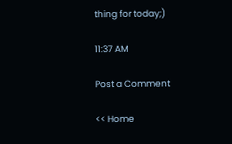thing for today;)

11:37 AM

Post a Comment

<< Home